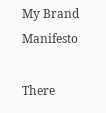My Brand Manifesto

There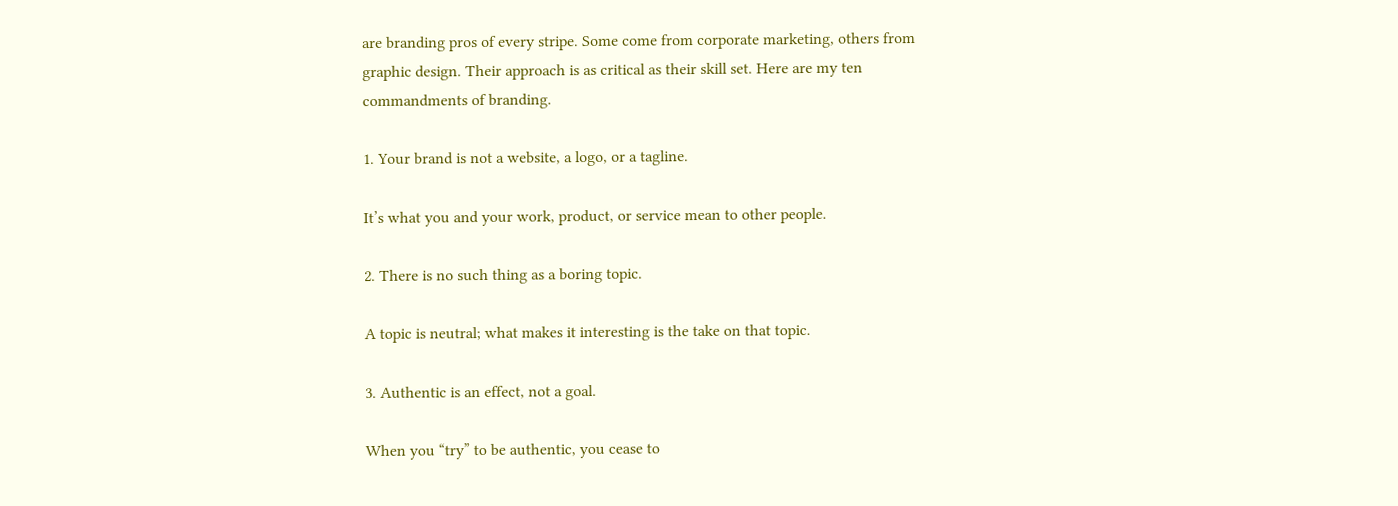are branding pros of every stripe. Some come from corporate marketing, others from graphic design. Their approach is as critical as their skill set. Here are my ten commandments of branding.

1. Your brand is not a website, a logo, or a tagline.

It’s what you and your work, product, or service mean to other people.

2. There is no such thing as a boring topic.

A topic is neutral; what makes it interesting is the take on that topic.

3. Authentic is an effect, not a goal.

When you “try” to be authentic, you cease to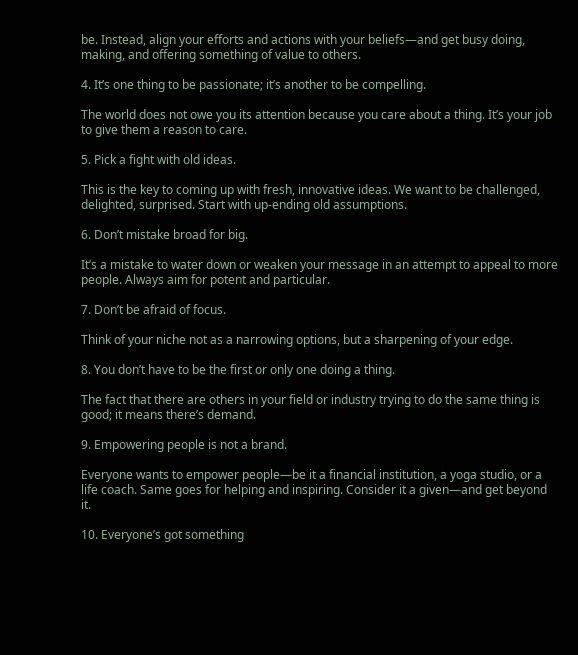be. Instead, align your efforts and actions with your beliefs—and get busy doing, making, and offering something of value to others.

4. It’s one thing to be passionate; it’s another to be compelling.

The world does not owe you its attention because you care about a thing. It’s your job to give them a reason to care.

5. Pick a fight with old ideas.

This is the key to coming up with fresh, innovative ideas. We want to be challenged, delighted, surprised. Start with up-ending old assumptions.

6. Don’t mistake broad for big.

It’s a mistake to water down or weaken your message in an attempt to appeal to more people. Always aim for potent and particular.

7. Don’t be afraid of focus.

Think of your niche not as a narrowing options, but a sharpening of your edge.

8. You don’t have to be the first or only one doing a thing.

The fact that there are others in your field or industry trying to do the same thing is good; it means there’s demand.

9. Empowering people is not a brand.

Everyone wants to empower people—be it a financial institution, a yoga studio, or a life coach. Same goes for helping and inspiring. Consider it a given—and get beyond it.

10. Everyone’s got something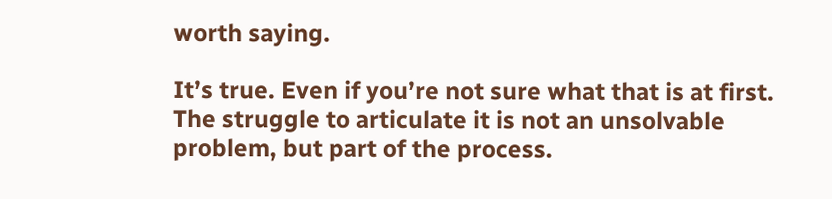worth saying.

It’s true. Even if you’re not sure what that is at first. The struggle to articulate it is not an unsolvable problem, but part of the process.